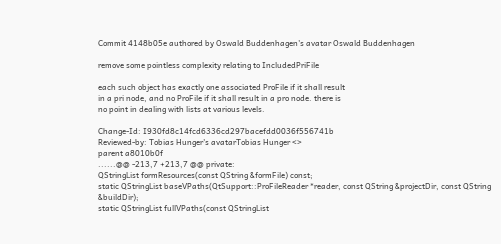Commit 4148b05e authored by Oswald Buddenhagen's avatar Oswald Buddenhagen

remove some pointless complexity relating to IncludedPriFile

each such object has exactly one associated ProFile if it shall result
in a pri node, and no ProFile if it shall result in a pro node. there is
no point in dealing with lists at various levels.

Change-Id: I930fd8c14fcd6336cd297bacefdd0036f556741b
Reviewed-by: Tobias Hunger's avatarTobias Hunger <>
parent a8010b0f
......@@ -213,7 +213,7 @@ private:
QStringList formResources(const QString &formFile) const;
static QStringList baseVPaths(QtSupport::ProFileReader *reader, const QString &projectDir, const QString &buildDir);
static QStringList fullVPaths(const QStringList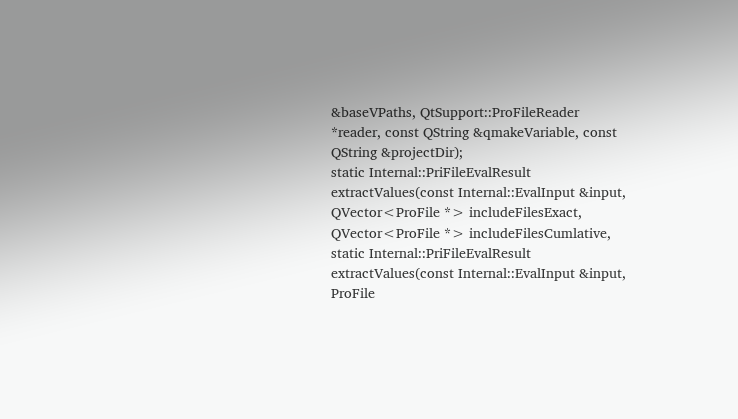&baseVPaths, QtSupport::ProFileReader *reader, const QString &qmakeVariable, const QString &projectDir);
static Internal::PriFileEvalResult extractValues(const Internal::EvalInput &input, QVector<ProFile *> includeFilesExact, QVector<ProFile *> includeFilesCumlative,
static Internal::PriFileEvalResult extractValues(const Internal::EvalInput &input, ProFile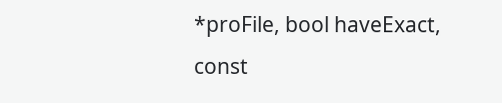*proFile, bool haveExact,
const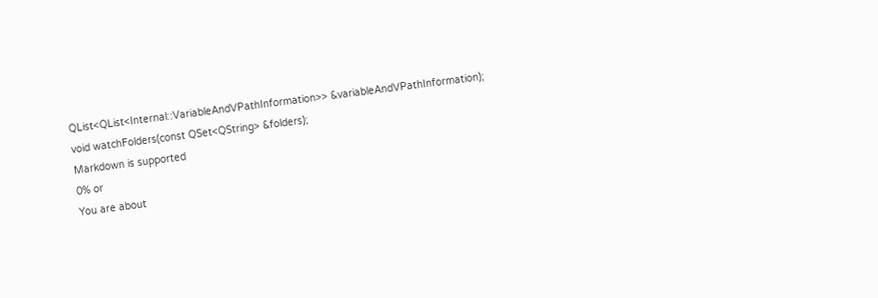QList<QList<Internal::VariableAndVPathInformation>> &variableAndVPathInformation);
void watchFolders(const QSet<QString> &folders);
Markdown is supported
0% or
You are about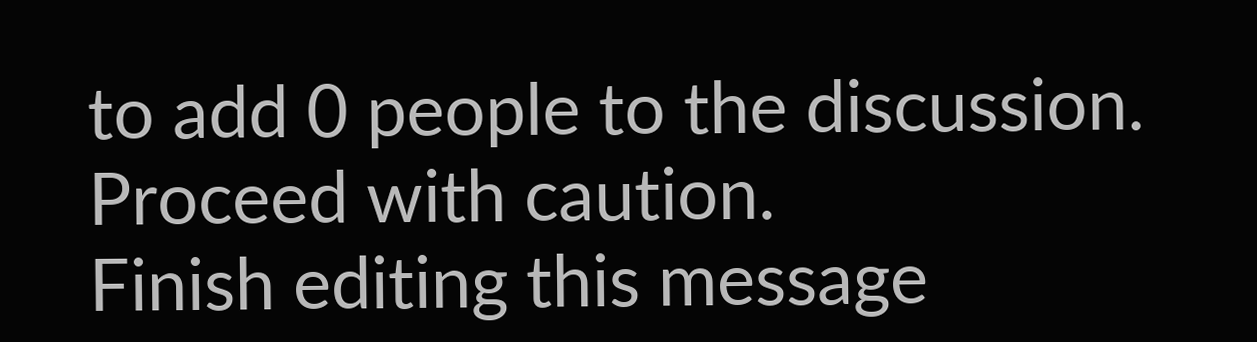to add 0 people to the discussion. Proceed with caution.
Finish editing this message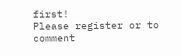first!
Please register or to comment